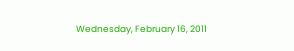Wednesday, February 16, 2011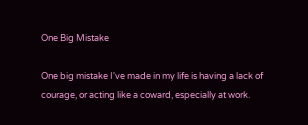One Big Mistake

One big mistake I've made in my life is having a lack of courage, or acting like a coward, especially at work.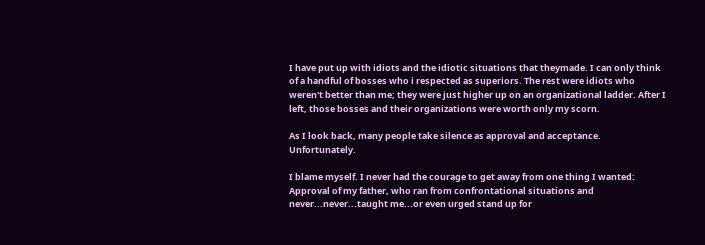I have put up with idiots and the idiotic situations that theymade. I can only think of a handful of bosses who i respected as superiors. The rest were idiots who weren't better than me; they were just higher up on an organizational ladder. After I left, those bosses and their organizations were worth only my scorn.

As I look back, many people take silence as approval and acceptance. Unfortunately.

I blame myself. I never had the courage to get away from one thing I wanted: Approval of my father, who ran from confrontational situations and never...never...taught me...or even urged stand up for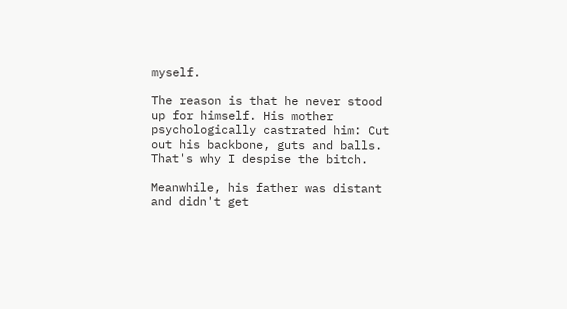myself.

The reason is that he never stood up for himself. His mother psychologically castrated him: Cut out his backbone, guts and balls. That's why I despise the bitch.

Meanwhile, his father was distant and didn't get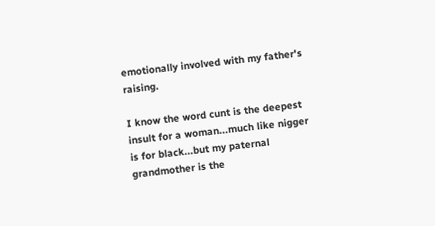emotionally involved with my father's raising.

I know the word cunt is the deepest insult for a woman...much like nigger is for black...but my paternal grandmother is the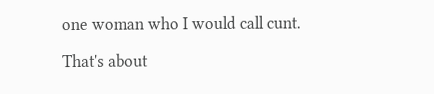one woman who I would call cunt.

That's about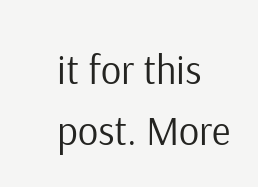it for this post. More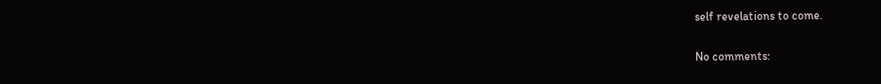self revelations to come.

No comments: